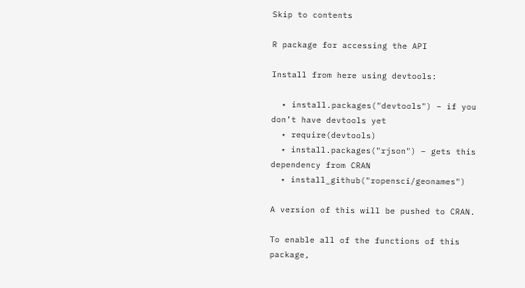Skip to contents

R package for accessing the API

Install from here using devtools:

  • install.packages("devtools") – if you don’t have devtools yet
  • require(devtools)
  • install.packages("rjson") – gets this dependency from CRAN
  • install_github("ropensci/geonames")

A version of this will be pushed to CRAN.

To enable all of the functions of this package,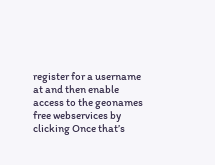register for a username at and then enable access to the geonames free webservices by clicking Once that’s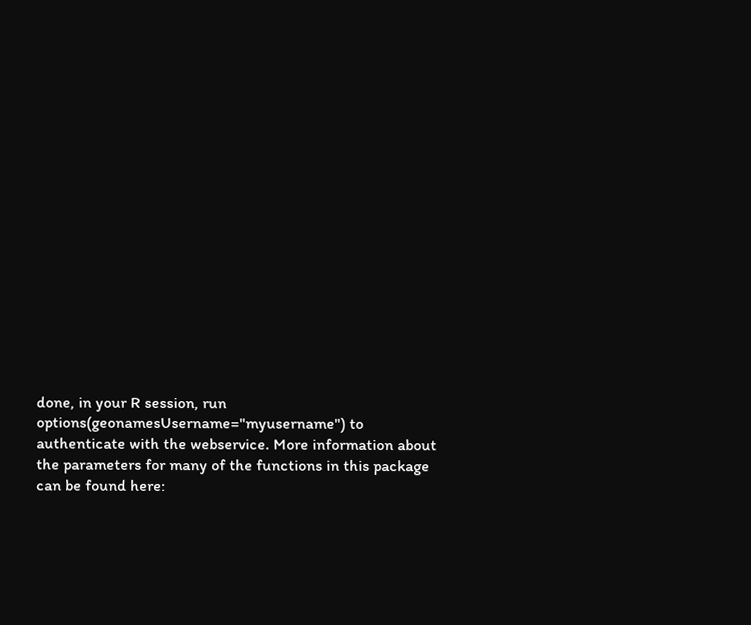done, in your R session, run options(geonamesUsername="myusername") to authenticate with the webservice. More information about the parameters for many of the functions in this package can be found here: